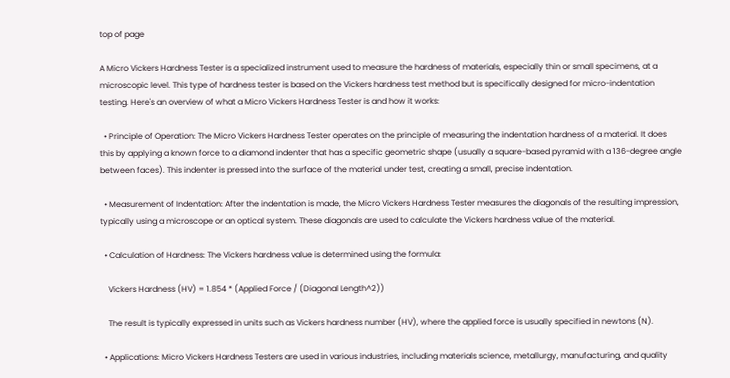top of page

A Micro Vickers Hardness Tester is a specialized instrument used to measure the hardness of materials, especially thin or small specimens, at a microscopic level. This type of hardness tester is based on the Vickers hardness test method but is specifically designed for micro-indentation testing. Here's an overview of what a Micro Vickers Hardness Tester is and how it works:

  • Principle of Operation: The Micro Vickers Hardness Tester operates on the principle of measuring the indentation hardness of a material. It does this by applying a known force to a diamond indenter that has a specific geometric shape (usually a square-based pyramid with a 136-degree angle between faces). This indenter is pressed into the surface of the material under test, creating a small, precise indentation.

  • Measurement of Indentation: After the indentation is made, the Micro Vickers Hardness Tester measures the diagonals of the resulting impression, typically using a microscope or an optical system. These diagonals are used to calculate the Vickers hardness value of the material.

  • Calculation of Hardness: The Vickers hardness value is determined using the formula:

    Vickers Hardness (HV) = 1.854 * (Applied Force / (Diagonal Length^2))

    The result is typically expressed in units such as Vickers hardness number (HV), where the applied force is usually specified in newtons (N).

  • Applications: Micro Vickers Hardness Testers are used in various industries, including materials science, metallurgy, manufacturing, and quality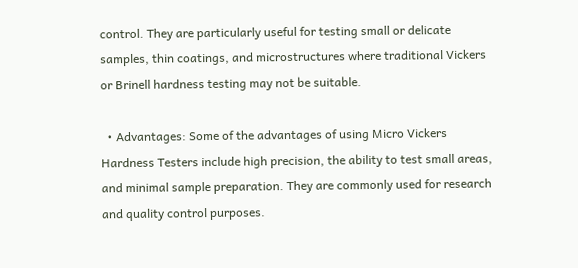control. They are particularly useful for testing small or delicate samples, thin coatings, and microstructures where traditional Vickers or Brinell hardness testing may not be suitable.

  • Advantages: Some of the advantages of using Micro Vickers Hardness Testers include high precision, the ability to test small areas, and minimal sample preparation. They are commonly used for research and quality control purposes.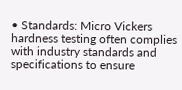• Standards: Micro Vickers hardness testing often complies with industry standards and specifications to ensure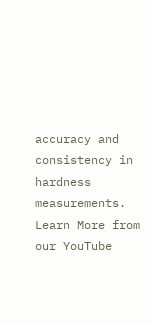accuracy and consistency in hardness measurements. Learn More from our YouTube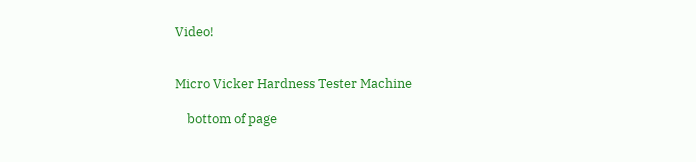Video!


Micro Vicker Hardness Tester Machine

    bottom of page